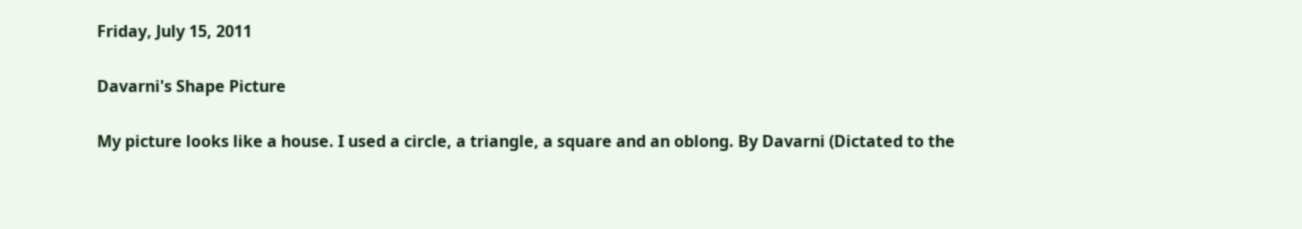Friday, July 15, 2011

Davarni's Shape Picture

My picture looks like a house. I used a circle, a triangle, a square and an oblong. By Davarni (Dictated to the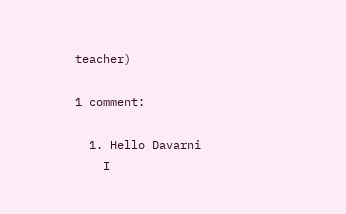teacher)

1 comment:

  1. Hello Davarni
    I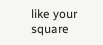like your square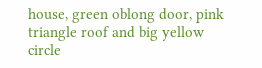house, green oblong door, pink triangle roof and big yellow circle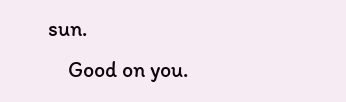sun.
    Good on you.